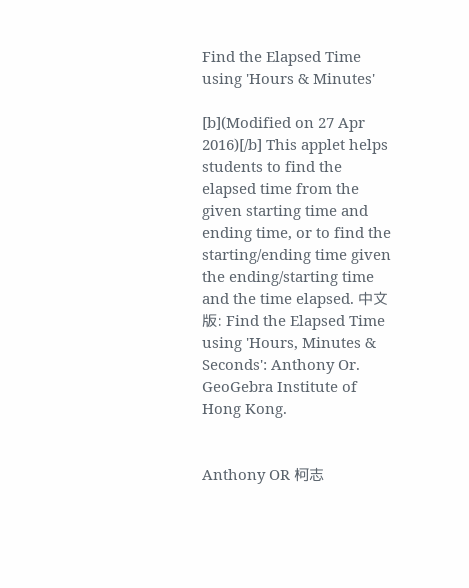Find the Elapsed Time using 'Hours & Minutes'

[b](Modified on 27 Apr 2016)[/b] This applet helps students to find the elapsed time from the given starting time and ending time, or to find the starting/ending time given the ending/starting time and the time elapsed. 中文版: Find the Elapsed Time using 'Hours, Minutes & Seconds': Anthony Or. GeoGebra Institute of Hong Kong.


Anthony OR 柯志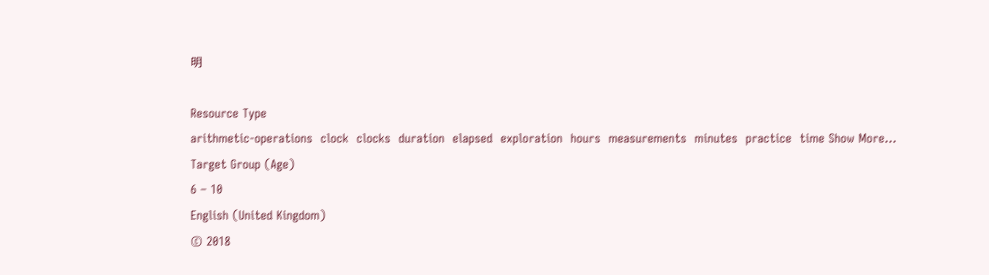明

Resource Type
arithmetic-operations  clock  clocks  duration  elapsed  exploration  hours  measurements  minutes  practice  time Show More…
Target Group (Age)
6 – 10
English (United Kingdom)
© 2018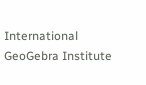International GeoGebra Institute